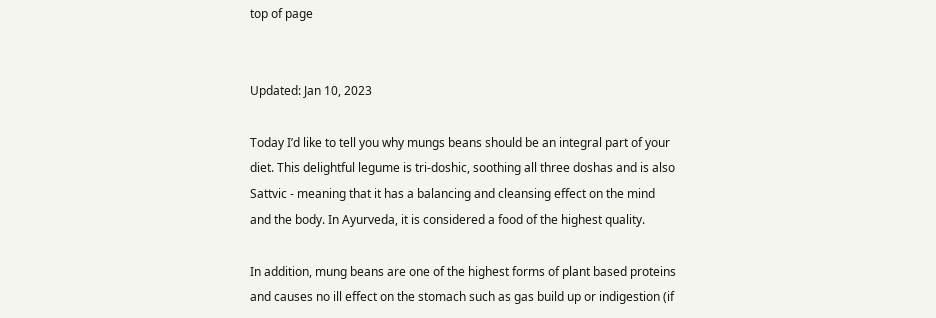top of page


Updated: Jan 10, 2023

Today I’d like to tell you why mungs beans should be an integral part of your diet. This delightful legume is tri-doshic, soothing all three doshas and is also Sattvic - meaning that it has a balancing and cleansing effect on the mind and the body. In Ayurveda, it is considered a food of the highest quality.

In addition, mung beans are one of the highest forms of plant based proteins and causes no ill effect on the stomach such as gas build up or indigestion (if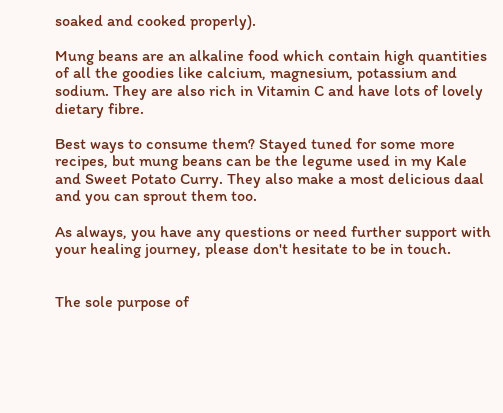soaked and cooked properly).

Mung beans are an alkaline food which contain high quantities of all the goodies like calcium, magnesium, potassium and sodium. They are also rich in Vitamin C and have lots of lovely dietary fibre.

Best ways to consume them? Stayed tuned for some more recipes, but mung beans can be the legume used in my Kale and Sweet Potato Curry. They also make a most delicious daal and you can sprout them too.

As always, you have any questions or need further support with your healing journey, please don't hesitate to be in touch.


The sole purpose of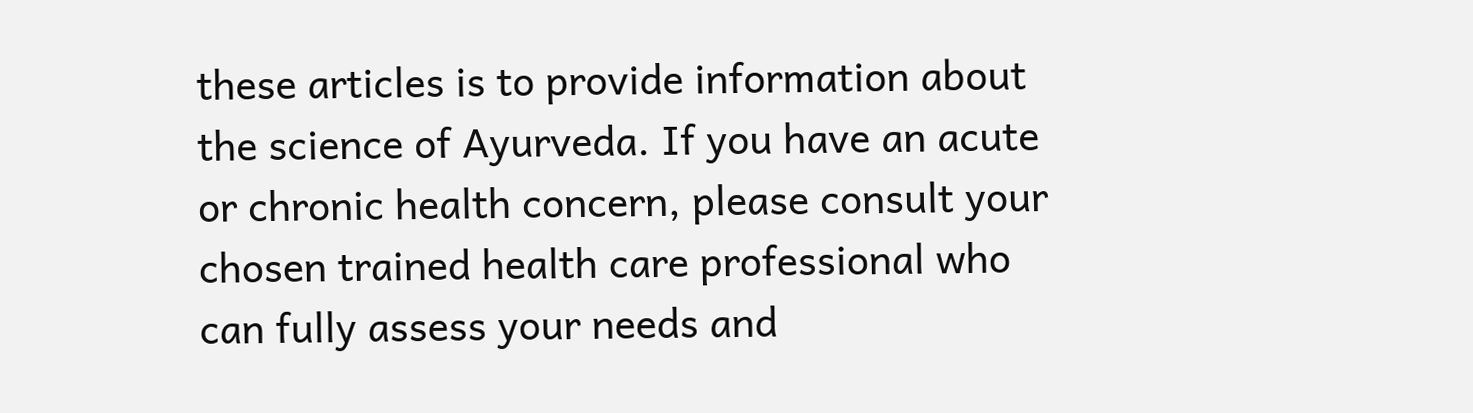these articles is to provide information about the science of Ayurveda. If you have an acute or chronic health concern, please consult your chosen trained health care professional who can fully assess your needs and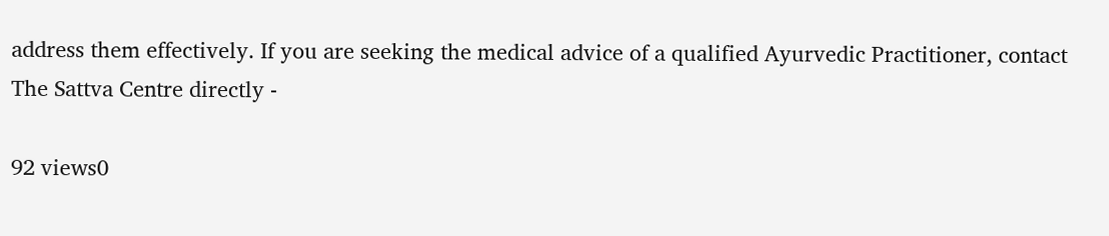address them effectively. If you are seeking the medical advice of a qualified Ayurvedic Practitioner, contact The Sattva Centre directly -

92 views0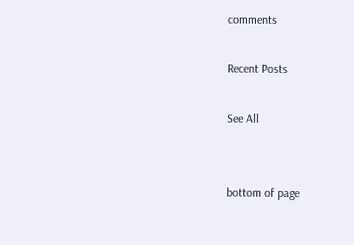comments

Recent Posts

See All


bottom of page